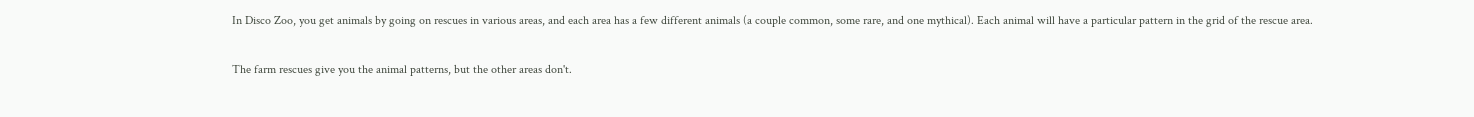In Disco Zoo, you get animals by going on rescues in various areas, and each area has a few different animals (a couple common, some rare, and one mythical). Each animal will have a particular pattern in the grid of the rescue area.

The farm rescues give you the animal patterns, but the other areas don't.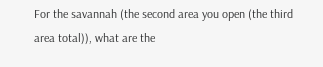For the savannah (the second area you open (the third area total)), what are the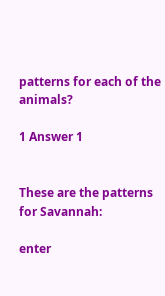patterns for each of the animals?

1 Answer 1


These are the patterns for Savannah:

enter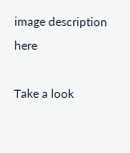image description here

Take a look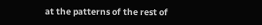at the patterns of the rest of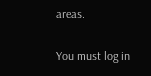areas.

You must log in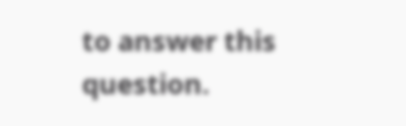to answer this question.